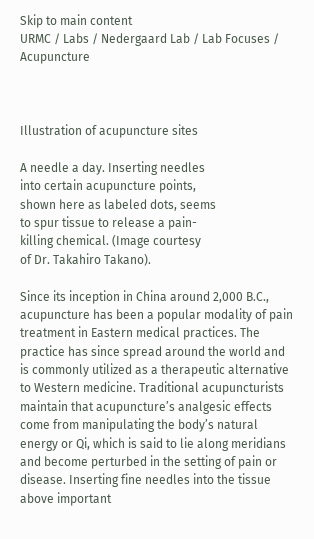Skip to main content
URMC / Labs / Nedergaard Lab / Lab Focuses / Acupuncture



Illustration of acupuncture sites

A needle a day. Inserting needles
into certain acupuncture points,
shown here as labeled dots, seems
to spur tissue to release a pain-
killing chemical. (Image courtesy
of Dr. Takahiro Takano).

Since its inception in China around 2,000 B.C., acupuncture has been a popular modality of pain treatment in Eastern medical practices. The practice has since spread around the world and is commonly utilized as a therapeutic alternative to Western medicine. Traditional acupuncturists maintain that acupuncture’s analgesic effects come from manipulating the body’s natural energy or Qi, which is said to lie along meridians and become perturbed in the setting of pain or disease. Inserting fine needles into the tissue above important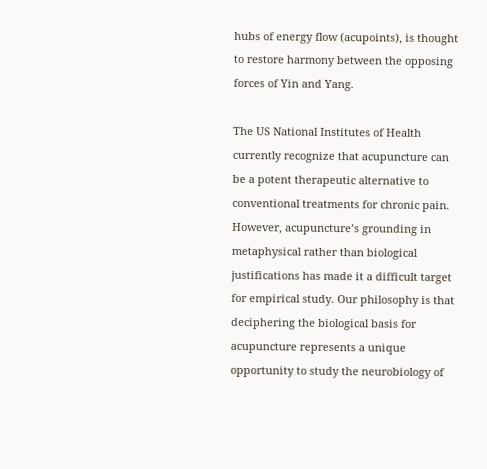hubs of energy flow (acupoints), is thought to restore harmony between the opposing forces of Yin and Yang.

The US National Institutes of Health currently recognize that acupuncture can be a potent therapeutic alternative to conventional treatments for chronic pain. However, acupuncture’s grounding in metaphysical rather than biological justifications has made it a difficult target for empirical study. Our philosophy is that deciphering the biological basis for acupuncture represents a unique opportunity to study the neurobiology of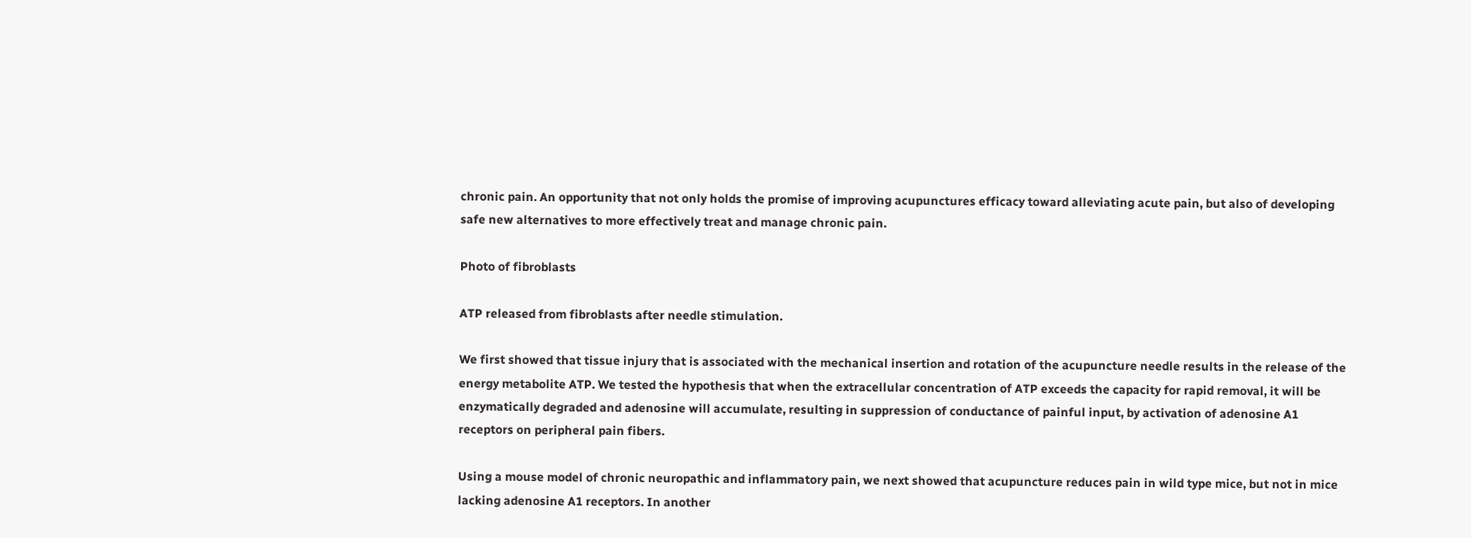chronic pain. An opportunity that not only holds the promise of improving acupunctures efficacy toward alleviating acute pain, but also of developing safe new alternatives to more effectively treat and manage chronic pain.

Photo of fibroblasts

ATP released from fibroblasts after needle stimulation.

We first showed that tissue injury that is associated with the mechanical insertion and rotation of the acupuncture needle results in the release of the energy metabolite ATP. We tested the hypothesis that when the extracellular concentration of ATP exceeds the capacity for rapid removal, it will be enzymatically degraded and adenosine will accumulate, resulting in suppression of conductance of painful input, by activation of adenosine A1 receptors on peripheral pain fibers.

Using a mouse model of chronic neuropathic and inflammatory pain, we next showed that acupuncture reduces pain in wild type mice, but not in mice lacking adenosine A1 receptors. In another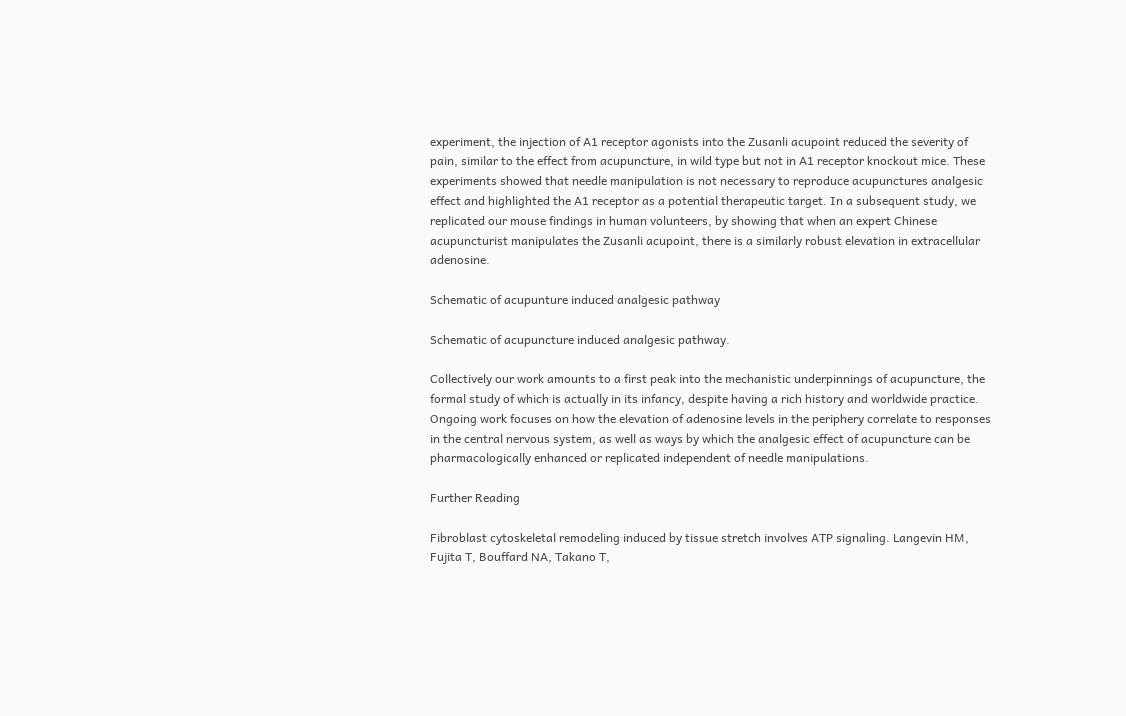experiment, the injection of A1 receptor agonists into the Zusanli acupoint reduced the severity of pain, similar to the effect from acupuncture, in wild type but not in A1 receptor knockout mice. These experiments showed that needle manipulation is not necessary to reproduce acupunctures analgesic effect and highlighted the A1 receptor as a potential therapeutic target. In a subsequent study, we replicated our mouse findings in human volunteers, by showing that when an expert Chinese acupuncturist manipulates the Zusanli acupoint, there is a similarly robust elevation in extracellular adenosine.

Schematic of acupunture induced analgesic pathway

Schematic of acupuncture induced analgesic pathway.

Collectively our work amounts to a first peak into the mechanistic underpinnings of acupuncture, the formal study of which is actually in its infancy, despite having a rich history and worldwide practice. Ongoing work focuses on how the elevation of adenosine levels in the periphery correlate to responses in the central nervous system, as well as ways by which the analgesic effect of acupuncture can be pharmacologically enhanced or replicated independent of needle manipulations.

Further Reading

Fibroblast cytoskeletal remodeling induced by tissue stretch involves ATP signaling. Langevin HM, Fujita T, Bouffard NA, Takano T,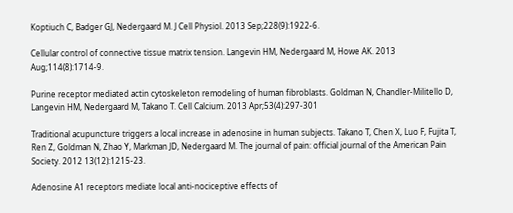Koptiuch C, Badger GJ, Nedergaard M. J Cell Physiol. 2013 Sep;228(9):1922-6.

Cellular control of connective tissue matrix tension. Langevin HM, Nedergaard M, Howe AK. 2013 Aug;114(8):1714-9.

Purine receptor mediated actin cytoskeleton remodeling of human fibroblasts. Goldman N, Chandler-Militello D, Langevin HM, Nedergaard M, Takano T. Cell Calcium. 2013 Apr;53(4):297-301

Traditional acupuncture triggers a local increase in adenosine in human subjects. Takano T, Chen X, Luo F, Fujita T, Ren Z, Goldman N, Zhao Y, Markman JD, Nedergaard M. The journal of pain: official journal of the American Pain Society. 2012 13(12):1215-23.

Adenosine A1 receptors mediate local anti-nociceptive effects of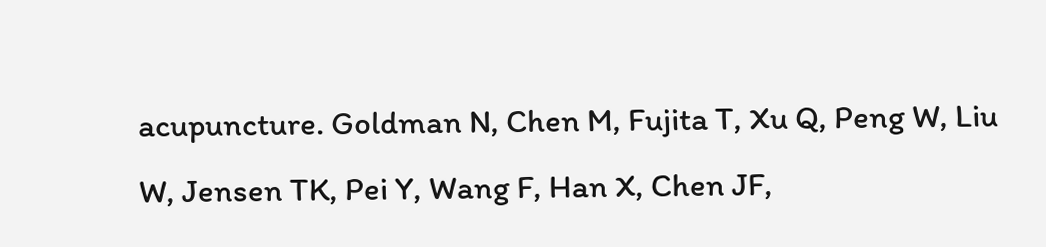acupuncture. Goldman N, Chen M, Fujita T, Xu Q, Peng W, Liu W, Jensen TK, Pei Y, Wang F, Han X, Chen JF,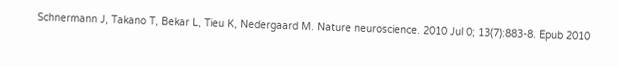Schnermann J, Takano T, Bekar L, Tieu K, Nedergaard M. Nature neuroscience. 2010 Jul 0; 13(7):883-8. Epub 2010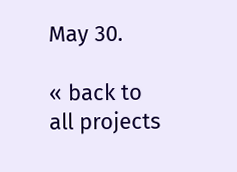May 30.

« back to all projects